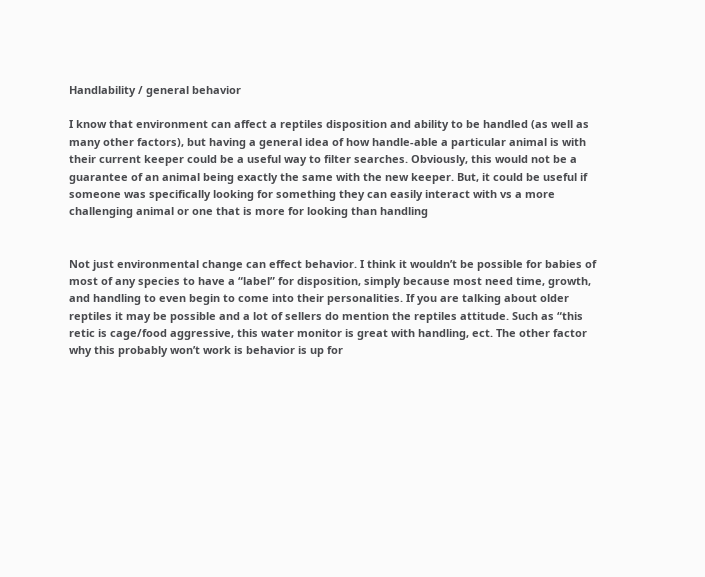Handlability / general behavior

I know that environment can affect a reptiles disposition and ability to be handled (as well as many other factors), but having a general idea of how handle-able a particular animal is with their current keeper could be a useful way to filter searches. Obviously, this would not be a guarantee of an animal being exactly the same with the new keeper. But, it could be useful if someone was specifically looking for something they can easily interact with vs a more challenging animal or one that is more for looking than handling


Not just environmental change can effect behavior. I think it wouldn’t be possible for babies of most of any species to have a “label” for disposition, simply because most need time, growth, and handling to even begin to come into their personalities. If you are talking about older reptiles it may be possible and a lot of sellers do mention the reptiles attitude. Such as “this retic is cage/food aggressive, this water monitor is great with handling, ect. The other factor why this probably won’t work is behavior is up for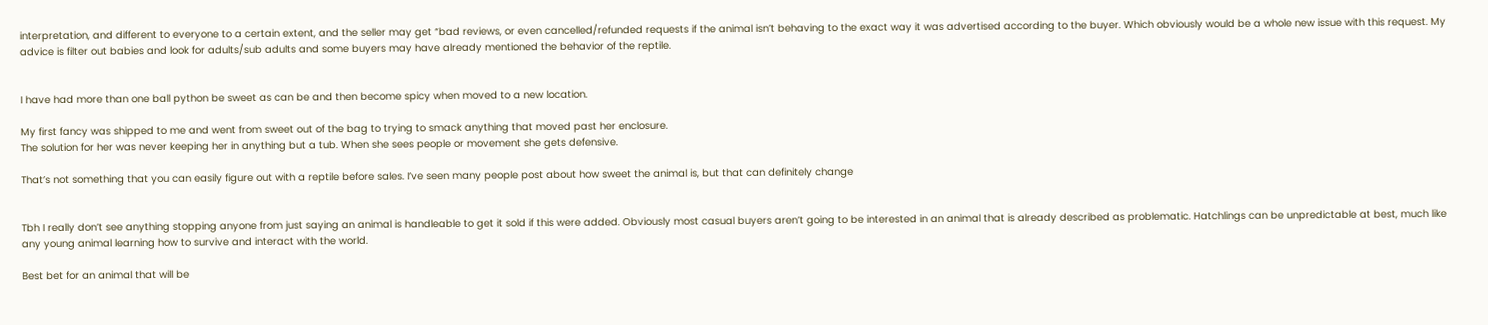interpretation, and different to everyone to a certain extent, and the seller may get “bad reviews, or even cancelled/refunded requests if the animal isn’t behaving to the exact way it was advertised according to the buyer. Which obviously would be a whole new issue with this request. My advice is filter out babies and look for adults/sub adults and some buyers may have already mentioned the behavior of the reptile.


I have had more than one ball python be sweet as can be and then become spicy when moved to a new location.

My first fancy was shipped to me and went from sweet out of the bag to trying to smack anything that moved past her enclosure.
The solution for her was never keeping her in anything but a tub. When she sees people or movement she gets defensive.

That’s not something that you can easily figure out with a reptile before sales. I’ve seen many people post about how sweet the animal is, but that can definitely change


Tbh I really don’t see anything stopping anyone from just saying an animal is handleable to get it sold if this were added. Obviously most casual buyers aren’t going to be interested in an animal that is already described as problematic. Hatchlings can be unpredictable at best, much like any young animal learning how to survive and interact with the world.

Best bet for an animal that will be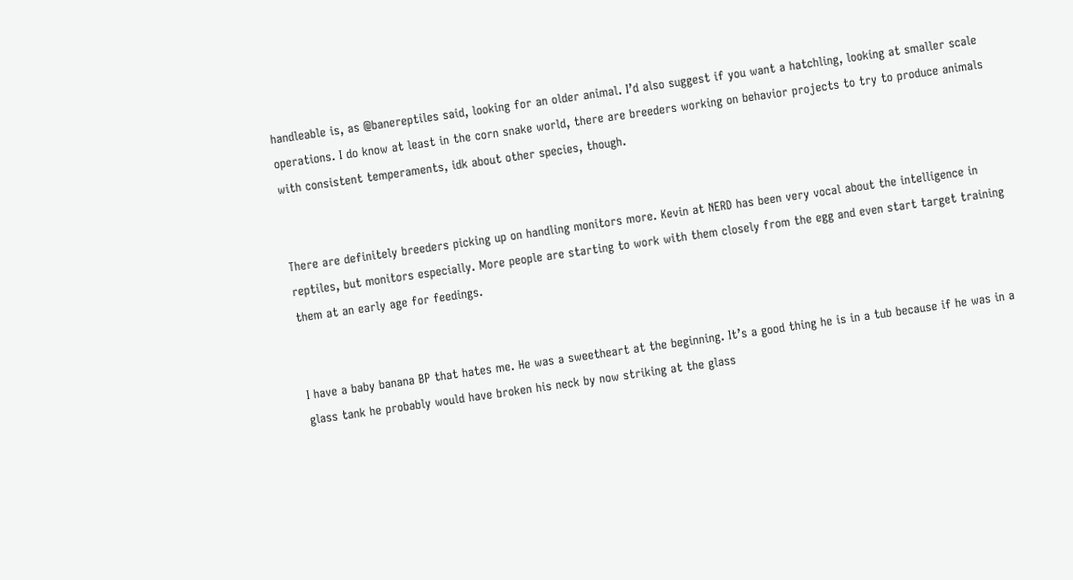handleable is, as @banereptiles said, looking for an older animal. I’d also suggest if you want a hatchling, looking at smaller scale operations. I do know at least in the corn snake world, there are breeders working on behavior projects to try to produce animals with consistent temperaments, idk about other species, though.


There are definitely breeders picking up on handling monitors more. Kevin at NERD has been very vocal about the intelligence in reptiles, but monitors especially. More people are starting to work with them closely from the egg and even start target training them at an early age for feedings.


I have a baby banana BP that hates me. He was a sweetheart at the beginning. It’s a good thing he is in a tub because if he was in a glass tank he probably would have broken his neck by now striking at the glass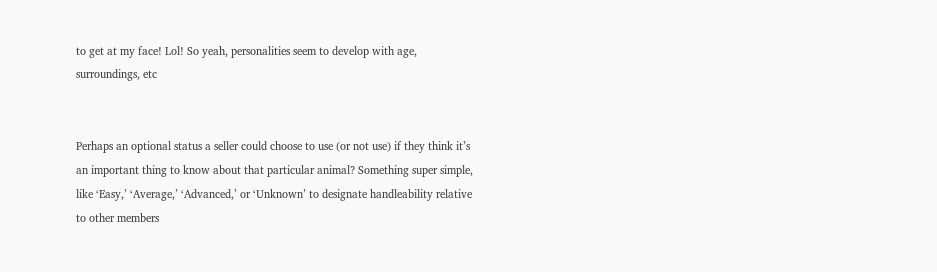to get at my face! Lol! So yeah, personalities seem to develop with age, surroundings, etc


Perhaps an optional status a seller could choose to use (or not use) if they think it’s an important thing to know about that particular animal? Something super simple, like ‘Easy,’ ‘Average,’ ‘Advanced,’ or ‘Unknown’ to designate handleability relative to other members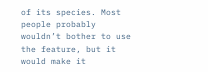of its species. Most people probably wouldn’t bother to use the feature, but it would make it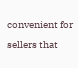convenient for sellers that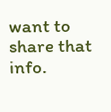want to share that info.